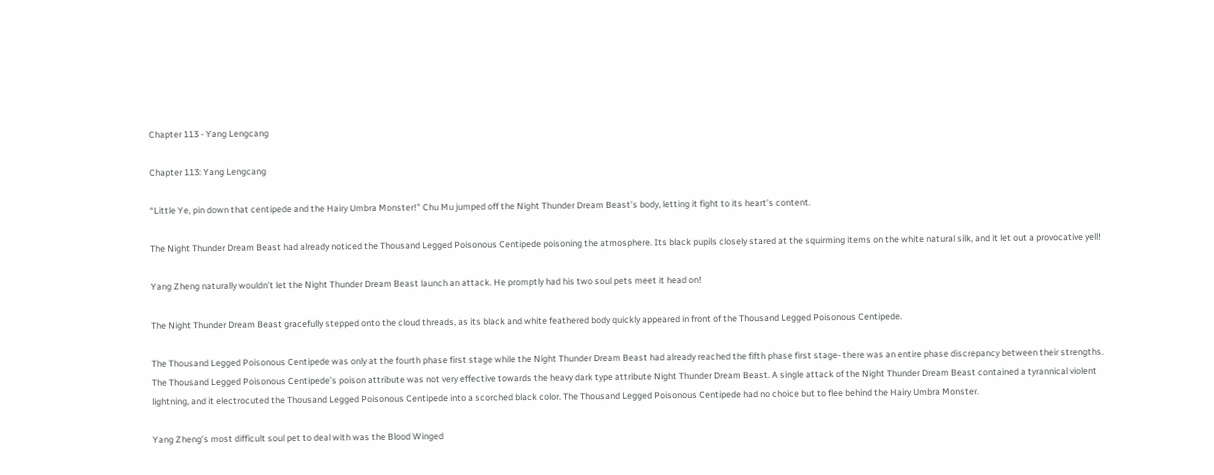Chapter 113 - Yang Lengcang

Chapter 113: Yang Lengcang

“Little Ye, pin down that centipede and the Hairy Umbra Monster!” Chu Mu jumped off the Night Thunder Dream Beast’s body, letting it fight to its heart’s content.

The Night Thunder Dream Beast had already noticed the Thousand Legged Poisonous Centipede poisoning the atmosphere. Its black pupils closely stared at the squirming items on the white natural silk, and it let out a provocative yell!

Yang Zheng naturally wouldn’t let the Night Thunder Dream Beast launch an attack. He promptly had his two soul pets meet it head on!

The Night Thunder Dream Beast gracefully stepped onto the cloud threads, as its black and white feathered body quickly appeared in front of the Thousand Legged Poisonous Centipede.

The Thousand Legged Poisonous Centipede was only at the fourth phase first stage while the Night Thunder Dream Beast had already reached the fifth phase first stage- there was an entire phase discrepancy between their strengths. The Thousand Legged Poisonous Centipede’s poison attribute was not very effective towards the heavy dark type attribute Night Thunder Dream Beast. A single attack of the Night Thunder Dream Beast contained a tyrannical violent lightning, and it electrocuted the Thousand Legged Poisonous Centipede into a scorched black color. The Thousand Legged Poisonous Centipede had no choice but to flee behind the Hairy Umbra Monster.

Yang Zheng’s most difficult soul pet to deal with was the Blood Winged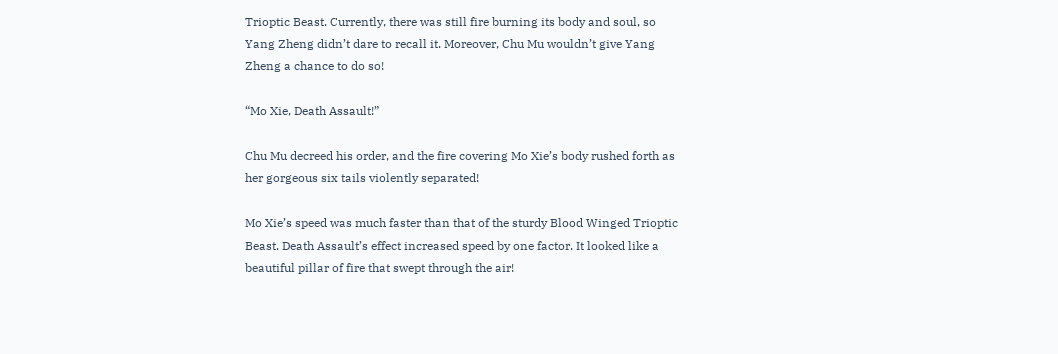Trioptic Beast. Currently, there was still fire burning its body and soul, so Yang Zheng didn’t dare to recall it. Moreover, Chu Mu wouldn’t give Yang Zheng a chance to do so!

“Mo Xie, Death Assault!”

Chu Mu decreed his order, and the fire covering Mo Xie’s body rushed forth as her gorgeous six tails violently separated!

Mo Xie’s speed was much faster than that of the sturdy Blood Winged Trioptic Beast. Death Assault’s effect increased speed by one factor. It looked like a beautiful pillar of fire that swept through the air!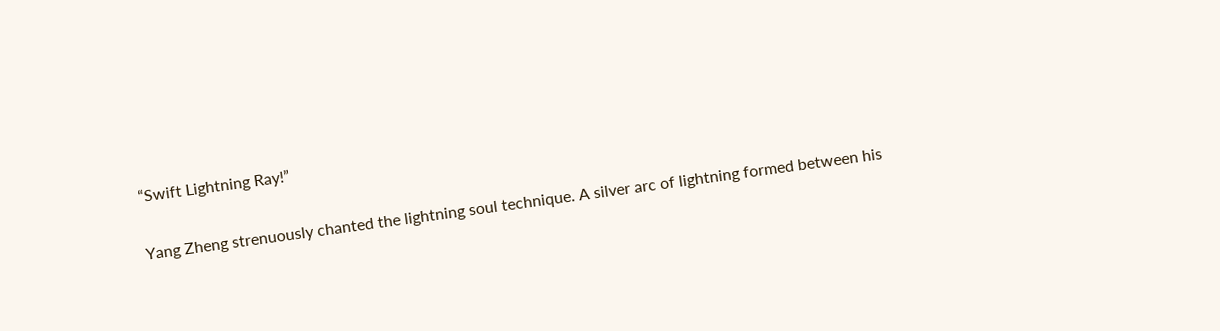“Swift Lightning Ray!”

Yang Zheng strenuously chanted the lightning soul technique. A silver arc of lightning formed between his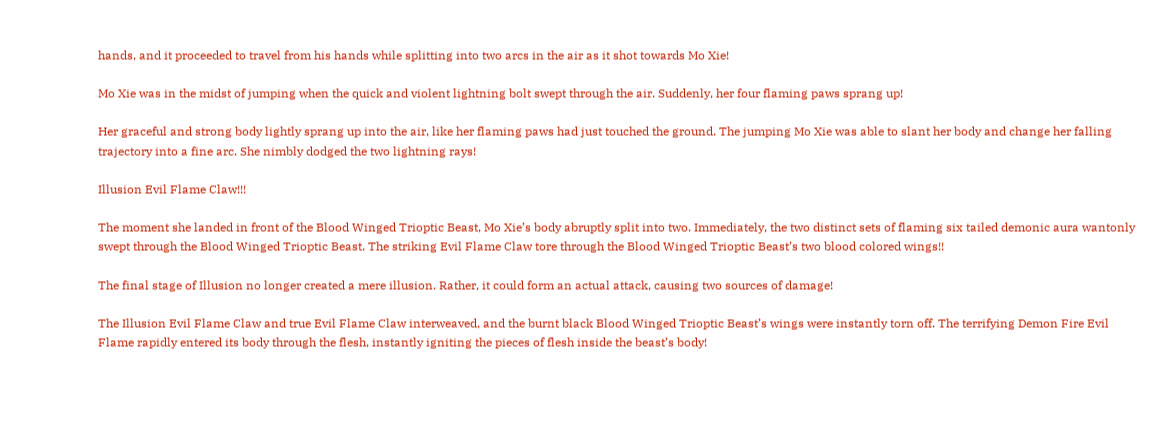hands, and it proceeded to travel from his hands while splitting into two arcs in the air as it shot towards Mo Xie!

Mo Xie was in the midst of jumping when the quick and violent lightning bolt swept through the air. Suddenly, her four flaming paws sprang up!

Her graceful and strong body lightly sprang up into the air, like her flaming paws had just touched the ground. The jumping Mo Xie was able to slant her body and change her falling trajectory into a fine arc. She nimbly dodged the two lightning rays!

Illusion Evil Flame Claw!!!

The moment she landed in front of the Blood Winged Trioptic Beast, Mo Xie’s body abruptly split into two. Immediately, the two distinct sets of flaming six tailed demonic aura wantonly swept through the Blood Winged Trioptic Beast. The striking Evil Flame Claw tore through the Blood Winged Trioptic Beast’s two blood colored wings!!

The final stage of Illusion no longer created a mere illusion. Rather, it could form an actual attack, causing two sources of damage!

The Illusion Evil Flame Claw and true Evil Flame Claw interweaved, and the burnt black Blood Winged Trioptic Beast’s wings were instantly torn off. The terrifying Demon Fire Evil Flame rapidly entered its body through the flesh, instantly igniting the pieces of flesh inside the beast’s body!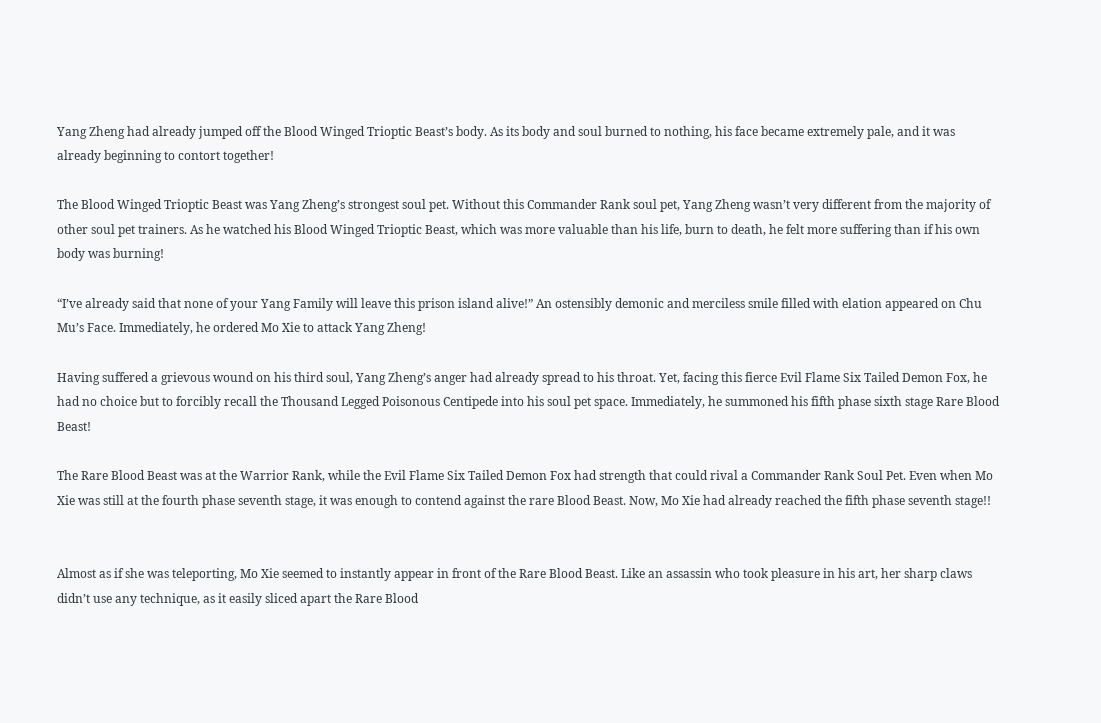Yang Zheng had already jumped off the Blood Winged Trioptic Beast’s body. As its body and soul burned to nothing, his face became extremely pale, and it was already beginning to contort together!

The Blood Winged Trioptic Beast was Yang Zheng’s strongest soul pet. Without this Commander Rank soul pet, Yang Zheng wasn’t very different from the majority of other soul pet trainers. As he watched his Blood Winged Trioptic Beast, which was more valuable than his life, burn to death, he felt more suffering than if his own body was burning!

“I’ve already said that none of your Yang Family will leave this prison island alive!” An ostensibly demonic and merciless smile filled with elation appeared on Chu Mu’s Face. Immediately, he ordered Mo Xie to attack Yang Zheng!

Having suffered a grievous wound on his third soul, Yang Zheng’s anger had already spread to his throat. Yet, facing this fierce Evil Flame Six Tailed Demon Fox, he had no choice but to forcibly recall the Thousand Legged Poisonous Centipede into his soul pet space. Immediately, he summoned his fifth phase sixth stage Rare Blood Beast!

The Rare Blood Beast was at the Warrior Rank, while the Evil Flame Six Tailed Demon Fox had strength that could rival a Commander Rank Soul Pet. Even when Mo Xie was still at the fourth phase seventh stage, it was enough to contend against the rare Blood Beast. Now, Mo Xie had already reached the fifth phase seventh stage!!


Almost as if she was teleporting, Mo Xie seemed to instantly appear in front of the Rare Blood Beast. Like an assassin who took pleasure in his art, her sharp claws didn’t use any technique, as it easily sliced apart the Rare Blood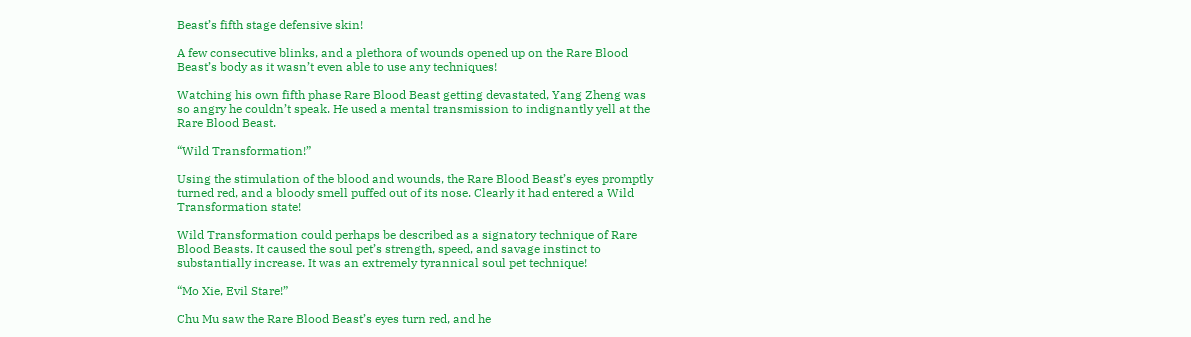Beast’s fifth stage defensive skin!

A few consecutive blinks, and a plethora of wounds opened up on the Rare Blood Beast’s body as it wasn’t even able to use any techniques!

Watching his own fifth phase Rare Blood Beast getting devastated, Yang Zheng was so angry he couldn’t speak. He used a mental transmission to indignantly yell at the Rare Blood Beast.

“Wild Transformation!”

Using the stimulation of the blood and wounds, the Rare Blood Beast’s eyes promptly turned red, and a bloody smell puffed out of its nose. Clearly it had entered a Wild Transformation state!

Wild Transformation could perhaps be described as a signatory technique of Rare Blood Beasts. It caused the soul pet’s strength, speed, and savage instinct to substantially increase. It was an extremely tyrannical soul pet technique!

“Mo Xie, Evil Stare!”

Chu Mu saw the Rare Blood Beast’s eyes turn red, and he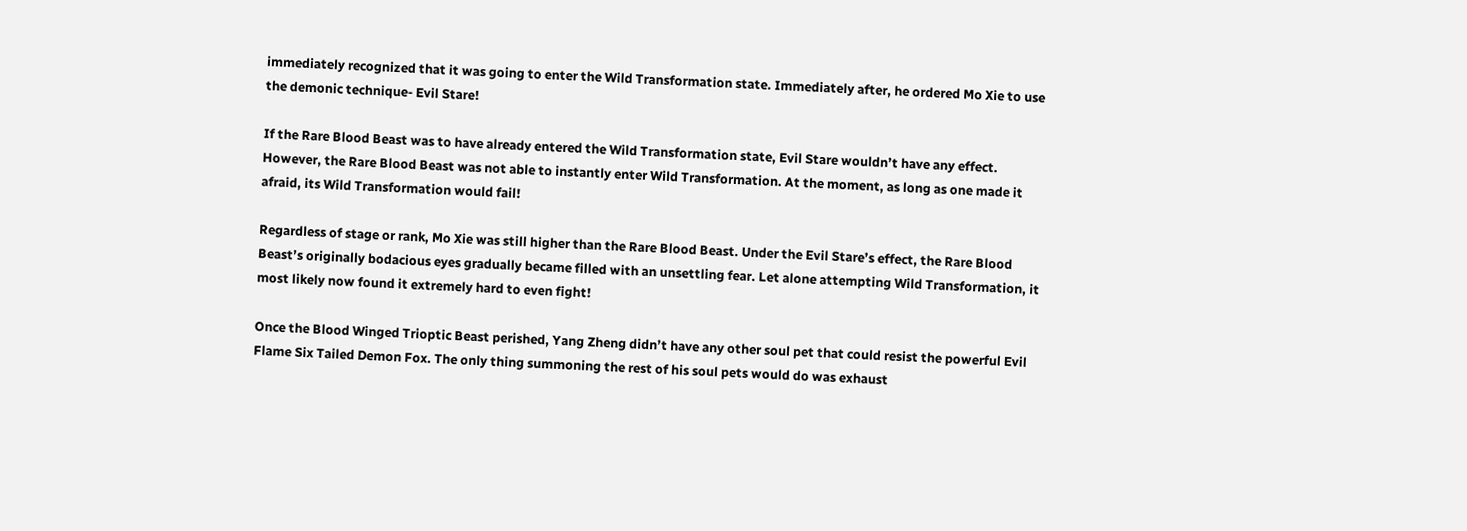immediately recognized that it was going to enter the Wild Transformation state. Immediately after, he ordered Mo Xie to use the demonic technique- Evil Stare!

If the Rare Blood Beast was to have already entered the Wild Transformation state, Evil Stare wouldn’t have any effect. However, the Rare Blood Beast was not able to instantly enter Wild Transformation. At the moment, as long as one made it afraid, its Wild Transformation would fail!

Regardless of stage or rank, Mo Xie was still higher than the Rare Blood Beast. Under the Evil Stare’s effect, the Rare Blood Beast’s originally bodacious eyes gradually became filled with an unsettling fear. Let alone attempting Wild Transformation, it most likely now found it extremely hard to even fight!

Once the Blood Winged Trioptic Beast perished, Yang Zheng didn’t have any other soul pet that could resist the powerful Evil Flame Six Tailed Demon Fox. The only thing summoning the rest of his soul pets would do was exhaust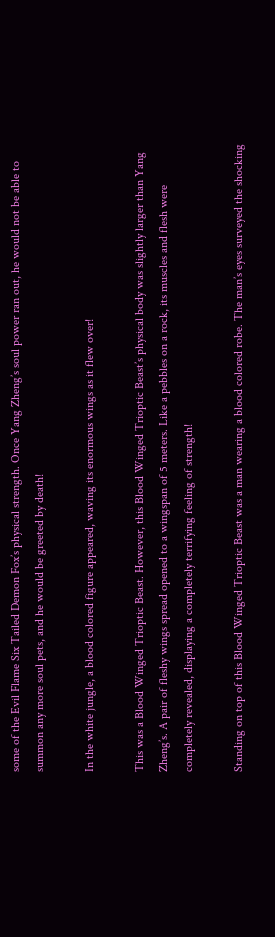some of the Evil Flame Six Tailed Demon Fox’s physical strength. Once Yang Zheng’s soul power ran out, he would not be able to summon any more soul pets, and he would be greeted by death!

In the white jungle, a blood colored figure appeared, waving its enormous wings as it flew over!

This was a Blood Winged Trioptic Beast. However, this Blood Winged Trioptic Beast’s physical body was slightly larger than Yang Zheng’s. A pair of fleshy wings spread opened to a wingspan of 5 meters. Like a pebbles on a rock, its muscles and flesh were completely revealed, displaying a completely terrifying feeling of strength!

Standing on top of this Blood Winged Trioptic Beast was a man wearing a blood colored robe. The man’s eyes surveyed the shocking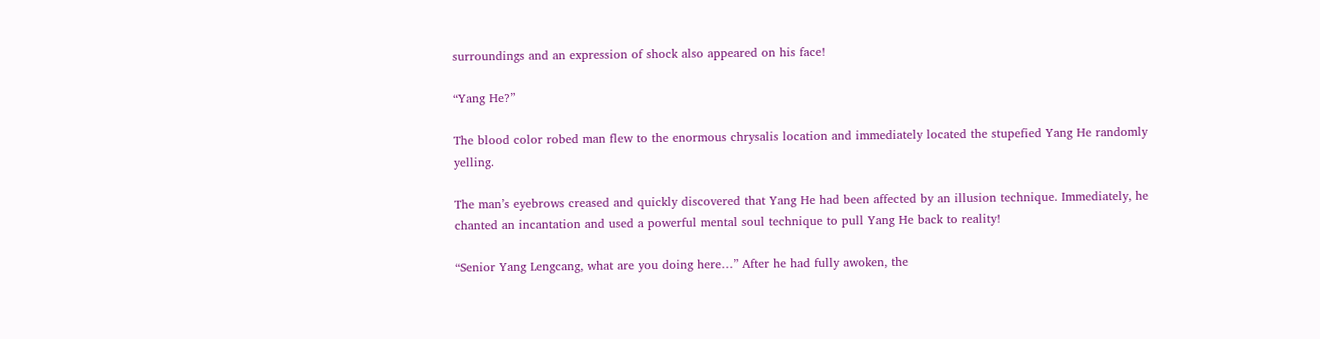surroundings and an expression of shock also appeared on his face!

“Yang He?”

The blood color robed man flew to the enormous chrysalis location and immediately located the stupefied Yang He randomly yelling.

The man’s eyebrows creased and quickly discovered that Yang He had been affected by an illusion technique. Immediately, he chanted an incantation and used a powerful mental soul technique to pull Yang He back to reality!

“Senior Yang Lengcang, what are you doing here…” After he had fully awoken, the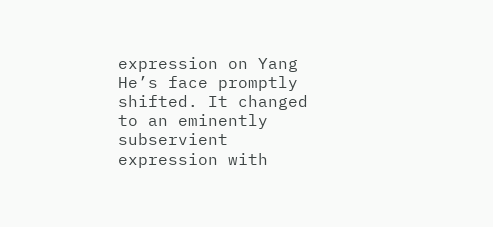expression on Yang He’s face promptly shifted. It changed to an eminently subservient expression with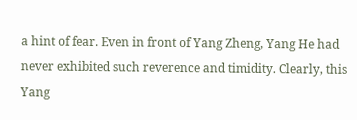a hint of fear. Even in front of Yang Zheng, Yang He had never exhibited such reverence and timidity. Clearly, this Yang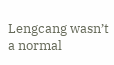Lengcang wasn’t a normal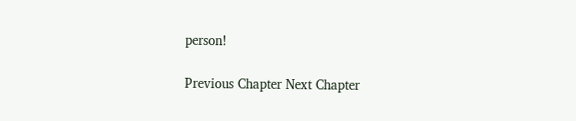person!

Previous Chapter Next Chapter